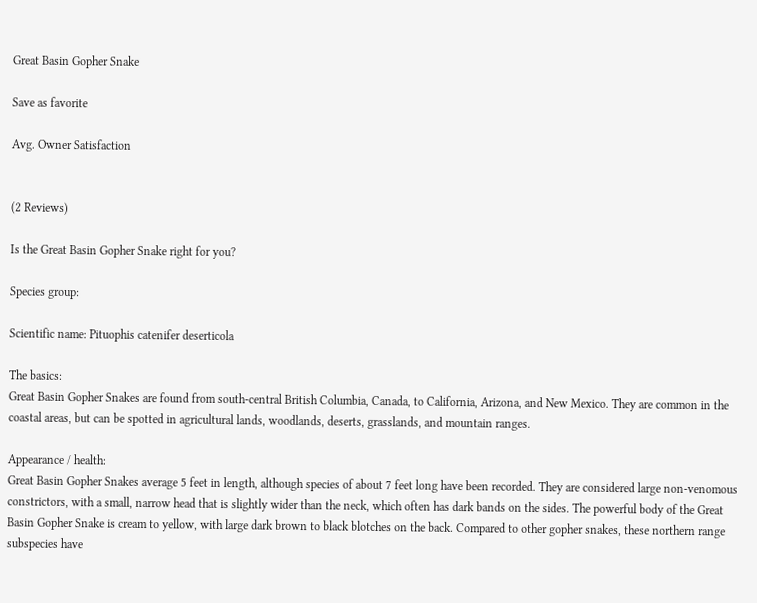Great Basin Gopher Snake

Save as favorite

Avg. Owner Satisfaction


(2 Reviews)

Is the Great Basin Gopher Snake right for you?

Species group:

Scientific name: Pituophis catenifer deserticola

The basics:
Great Basin Gopher Snakes are found from south-central British Columbia, Canada, to California, Arizona, and New Mexico. They are common in the coastal areas, but can be spotted in agricultural lands, woodlands, deserts, grasslands, and mountain ranges.

Appearance / health:
Great Basin Gopher Snakes average 5 feet in length, although species of about 7 feet long have been recorded. They are considered large non-venomous constrictors, with a small, narrow head that is slightly wider than the neck, which often has dark bands on the sides. The powerful body of the Great Basin Gopher Snake is cream to yellow, with large dark brown to black blotches on the back. Compared to other gopher snakes, these northern range subspecies have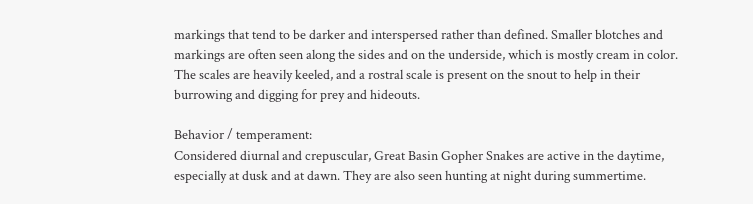markings that tend to be darker and interspersed rather than defined. Smaller blotches and markings are often seen along the sides and on the underside, which is mostly cream in color. The scales are heavily keeled, and a rostral scale is present on the snout to help in their burrowing and digging for prey and hideouts.

Behavior / temperament:
Considered diurnal and crepuscular, Great Basin Gopher Snakes are active in the daytime, especially at dusk and at dawn. They are also seen hunting at night during summertime.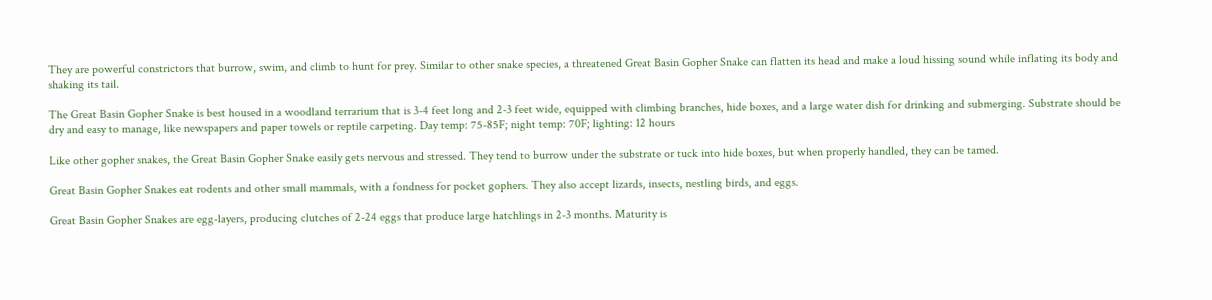They are powerful constrictors that burrow, swim, and climb to hunt for prey. Similar to other snake species, a threatened Great Basin Gopher Snake can flatten its head and make a loud hissing sound while inflating its body and shaking its tail.

The Great Basin Gopher Snake is best housed in a woodland terrarium that is 3-4 feet long and 2-3 feet wide, equipped with climbing branches, hide boxes, and a large water dish for drinking and submerging. Substrate should be dry and easy to manage, like newspapers and paper towels or reptile carpeting. Day temp: 75-85F; night temp: 70F; lighting: 12 hours

Like other gopher snakes, the Great Basin Gopher Snake easily gets nervous and stressed. They tend to burrow under the substrate or tuck into hide boxes, but when properly handled, they can be tamed.

Great Basin Gopher Snakes eat rodents and other small mammals, with a fondness for pocket gophers. They also accept lizards, insects, nestling birds, and eggs.

Great Basin Gopher Snakes are egg-layers, producing clutches of 2-24 eggs that produce large hatchlings in 2-3 months. Maturity is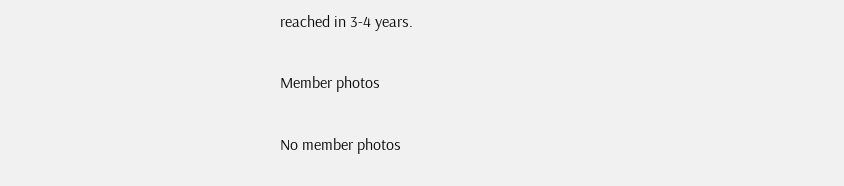reached in 3-4 years.

Member photos

No member photos